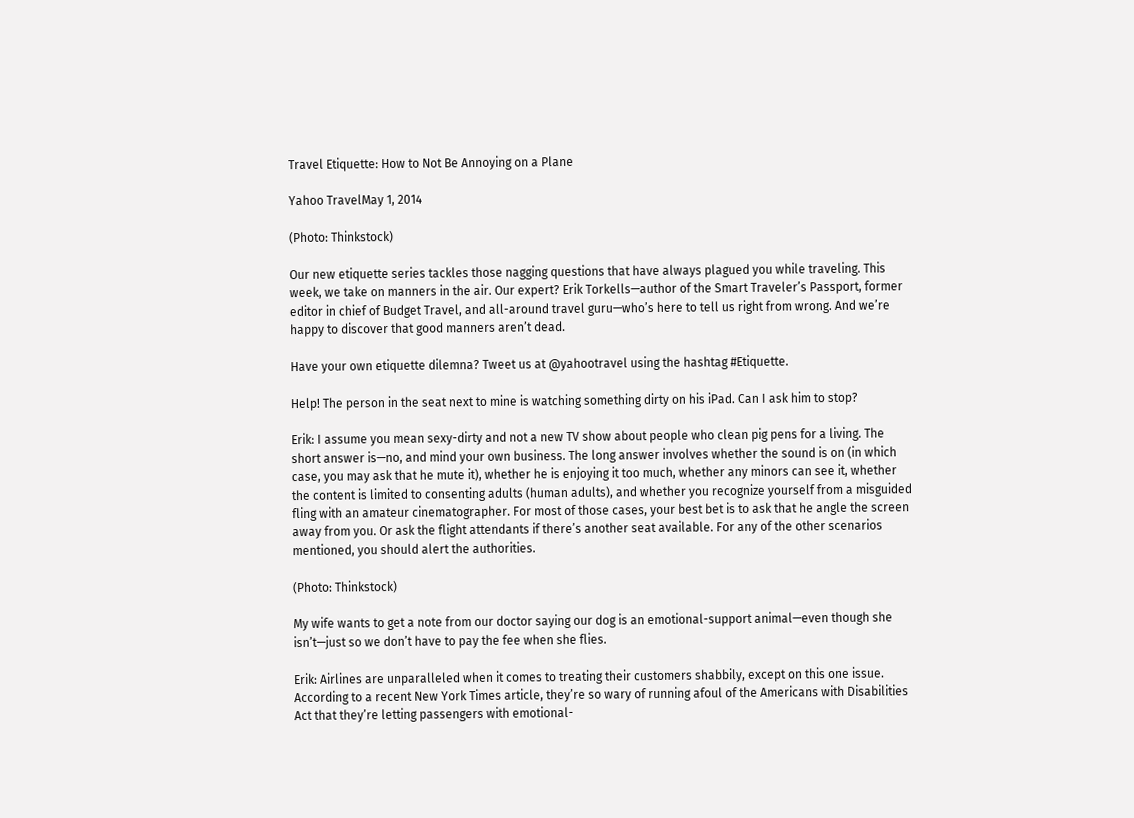Travel Etiquette: How to Not Be Annoying on a Plane

Yahoo TravelMay 1, 2014

(Photo: Thinkstock)

Our new etiquette series tackles those nagging questions that have always plagued you while traveling. This week, we take on manners in the air. Our expert? Erik Torkells—author of the Smart Traveler’s Passport, former editor in chief of Budget Travel, and all-around travel guru—who’s here to tell us right from wrong. And we’re happy to discover that good manners aren’t dead.

Have your own etiquette dilemna? Tweet us at @yahootravel using the hashtag #Etiquette.

Help! The person in the seat next to mine is watching something dirty on his iPad. Can I ask him to stop?

Erik: I assume you mean sexy-dirty and not a new TV show about people who clean pig pens for a living. The short answer is—no, and mind your own business. The long answer involves whether the sound is on (in which case, you may ask that he mute it), whether he is enjoying it too much, whether any minors can see it, whether the content is limited to consenting adults (human adults), and whether you recognize yourself from a misguided fling with an amateur cinematographer. For most of those cases, your best bet is to ask that he angle the screen away from you. Or ask the flight attendants if there’s another seat available. For any of the other scenarios mentioned, you should alert the authorities.

(Photo: Thinkstock)

My wife wants to get a note from our doctor saying our dog is an emotional-support animal—even though she isn’t—just so we don’t have to pay the fee when she flies.

Erik: Airlines are unparalleled when it comes to treating their customers shabbily, except on this one issue. According to a recent New York Times article, they’re so wary of running afoul of the Americans with Disabilities Act that they’re letting passengers with emotional-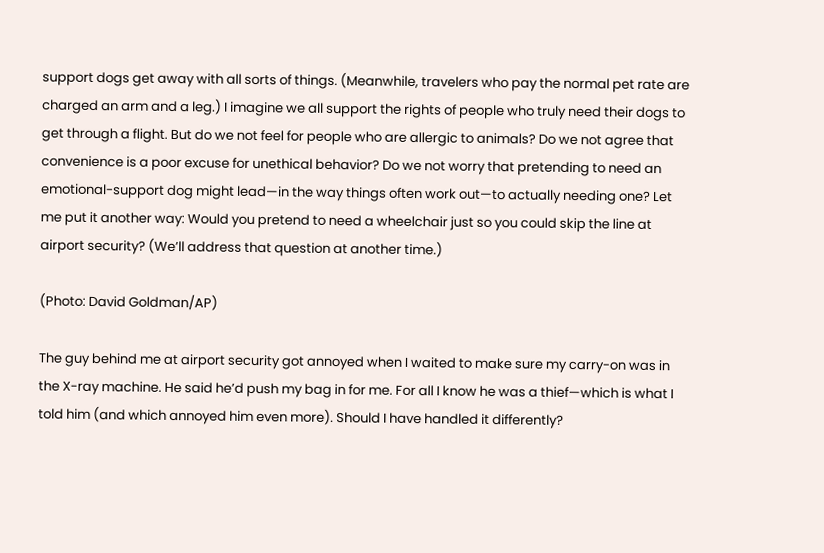support dogs get away with all sorts of things. (Meanwhile, travelers who pay the normal pet rate are charged an arm and a leg.) I imagine we all support the rights of people who truly need their dogs to get through a flight. But do we not feel for people who are allergic to animals? Do we not agree that convenience is a poor excuse for unethical behavior? Do we not worry that pretending to need an emotional-support dog might lead—in the way things often work out—to actually needing one? Let me put it another way: Would you pretend to need a wheelchair just so you could skip the line at airport security? (We’ll address that question at another time.)

(Photo: David Goldman/AP)

The guy behind me at airport security got annoyed when I waited to make sure my carry-on was in the X-ray machine. He said he’d push my bag in for me. For all I know he was a thief—which is what I told him (and which annoyed him even more). Should I have handled it differently?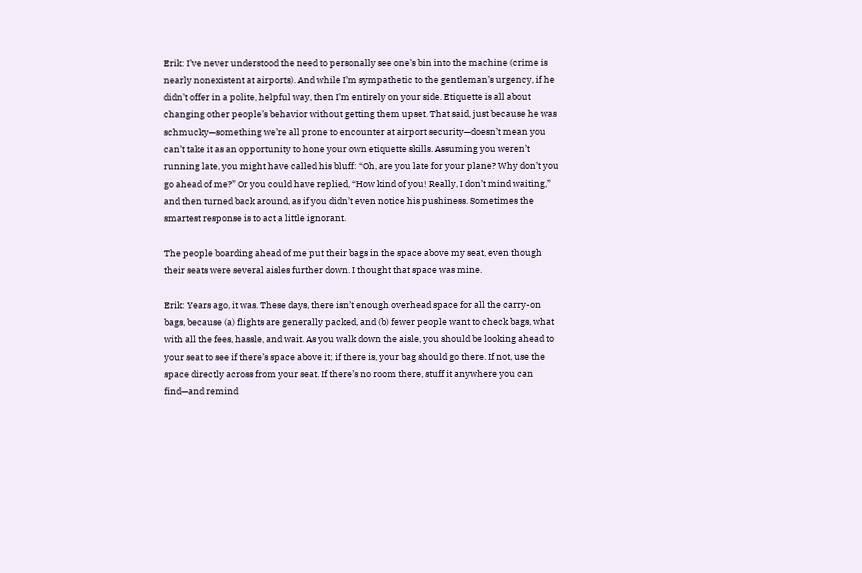Erik: I’ve never understood the need to personally see one’s bin into the machine (crime is nearly nonexistent at airports). And while I’m sympathetic to the gentleman’s urgency, if he didn’t offer in a polite, helpful way, then I’m entirely on your side. Etiquette is all about changing other people’s behavior without getting them upset. That said, just because he was schmucky—something we’re all prone to encounter at airport security—doesn’t mean you can’t take it as an opportunity to hone your own etiquette skills. Assuming you weren’t running late, you might have called his bluff: “Oh, are you late for your plane? Why don’t you go ahead of me?” Or you could have replied, “How kind of you! Really, I don’t mind waiting,” and then turned back around, as if you didn’t even notice his pushiness. Sometimes the smartest response is to act a little ignorant.

The people boarding ahead of me put their bags in the space above my seat, even though their seats were several aisles further down. I thought that space was mine.

Erik: Years ago, it was. These days, there isn’t enough overhead space for all the carry-on bags, because (a) flights are generally packed, and (b) fewer people want to check bags, what with all the fees, hassle, and wait. As you walk down the aisle, you should be looking ahead to your seat to see if there’s space above it; if there is, your bag should go there. If not, use the space directly across from your seat. If there’s no room there, stuff it anywhere you can find—and remind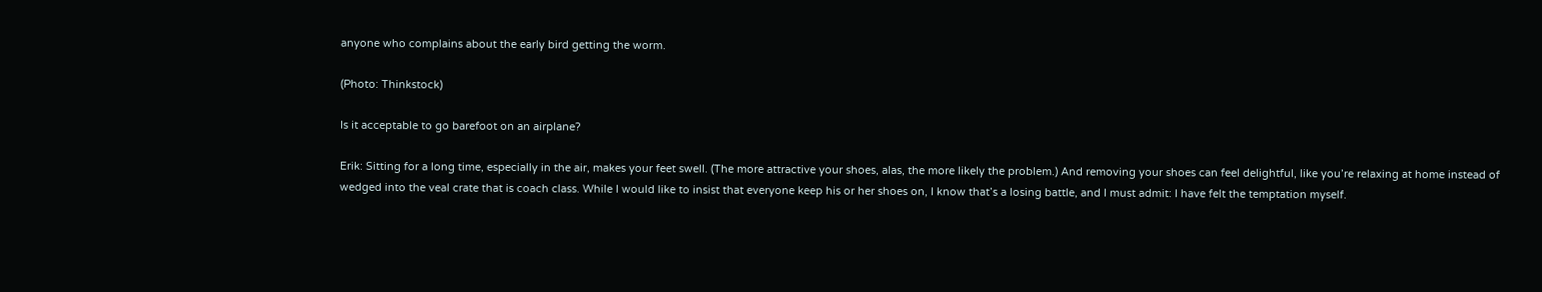anyone who complains about the early bird getting the worm.

(Photo: Thinkstock)

Is it acceptable to go barefoot on an airplane?

Erik: Sitting for a long time, especially in the air, makes your feet swell. (The more attractive your shoes, alas, the more likely the problem.) And removing your shoes can feel delightful, like you’re relaxing at home instead of wedged into the veal crate that is coach class. While I would like to insist that everyone keep his or her shoes on, I know that’s a losing battle, and I must admit: I have felt the temptation myself.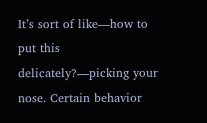It’s sort of like—how to put this delicately?—picking your nose. Certain behavior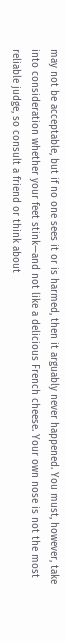may not be acceptable, but if no one sees it or is harmed, then it arguably never happened. You must, however, take into consideration whether your feet stink—and not like a delicious French cheese. Your own nose is not the most reliable judge, so consult a friend or think about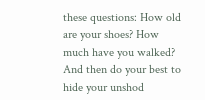these questions: How old are your shoes? How much have you walked? And then do your best to hide your unshod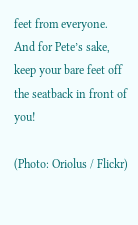feet from everyone. And for Pete’s sake, keep your bare feet off the seatback in front of you!

(Photo: Oriolus / Flickr)